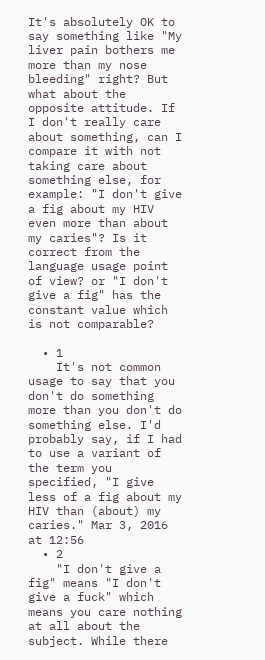It's absolutely OK to say something like "My liver pain bothers me more than my nose bleeding" right? But what about the opposite attitude. If I don't really care about something, can I compare it with not taking care about something else, for example: "I don't give a fig about my HIV even more than about my caries"? Is it correct from the language usage point of view? or "I don't give a fig" has the constant value which is not comparable?

  • 1
    It's not common usage to say that you don't do something more than you don't do something else. I'd probably say, if I had to use a variant of the term you specified, "I give less of a fig about my HIV than (about) my caries." Mar 3, 2016 at 12:56
  • 2
    "I don't give a fig" means "I don't give a fuck" which means you care nothing at all about the subject. While there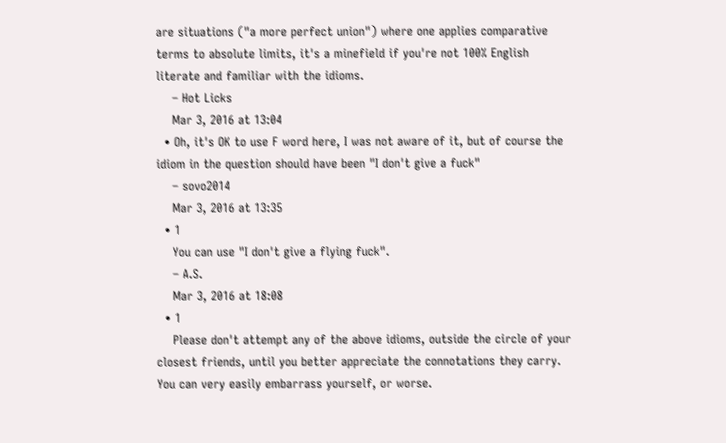are situations ("a more perfect union") where one applies comparative terms to absolute limits, it's a minefield if you're not 100% English literate and familiar with the idioms.
    – Hot Licks
    Mar 3, 2016 at 13:04
  • Oh, it's OK to use F word here, I was not aware of it, but of course the idiom in the question should have been "I don't give a fuck"
    – sovo2014
    Mar 3, 2016 at 13:35
  • 1
    You can use "I don't give a flying fuck".
    – A.S.
    Mar 3, 2016 at 18:08
  • 1
    Please don't attempt any of the above idioms, outside the circle of your closest friends, until you better appreciate the connotations they carry. You can very easily embarrass yourself, or worse.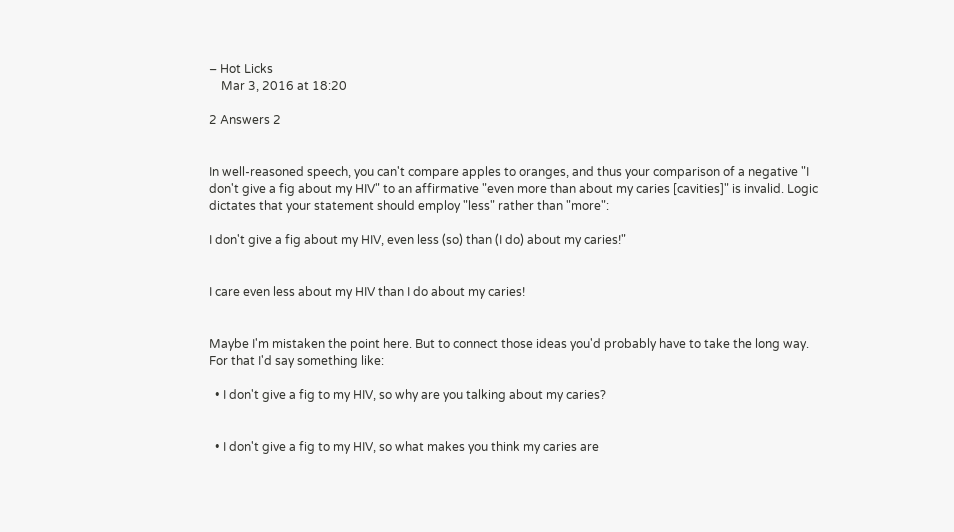– Hot Licks
    Mar 3, 2016 at 18:20

2 Answers 2


In well-reasoned speech, you can't compare apples to oranges, and thus your comparison of a negative "I don't give a fig about my HIV" to an affirmative "even more than about my caries [cavities]" is invalid. Logic dictates that your statement should employ "less" rather than "more":

I don't give a fig about my HIV, even less (so) than (I do) about my caries!"


I care even less about my HIV than I do about my caries!


Maybe I'm mistaken the point here. But to connect those ideas you'd probably have to take the long way. For that I'd say something like:

  • I don't give a fig to my HIV, so why are you talking about my caries?


  • I don't give a fig to my HIV, so what makes you think my caries are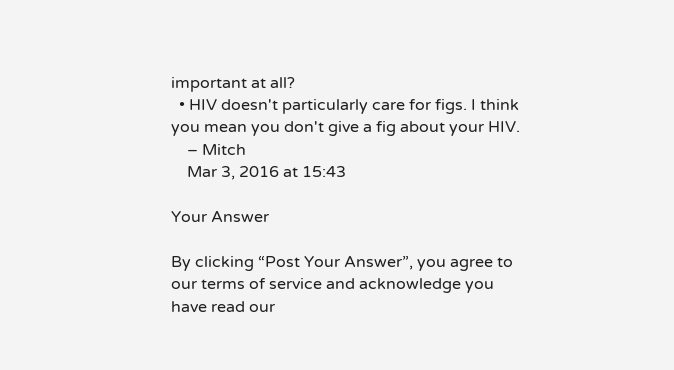important at all?
  • HIV doesn't particularly care for figs. I think you mean you don't give a fig about your HIV.
    – Mitch
    Mar 3, 2016 at 15:43

Your Answer

By clicking “Post Your Answer”, you agree to our terms of service and acknowledge you have read our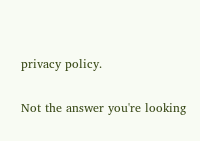privacy policy.

Not the answer you're looking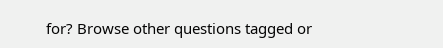for? Browse other questions tagged or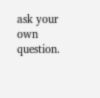ask your own question.